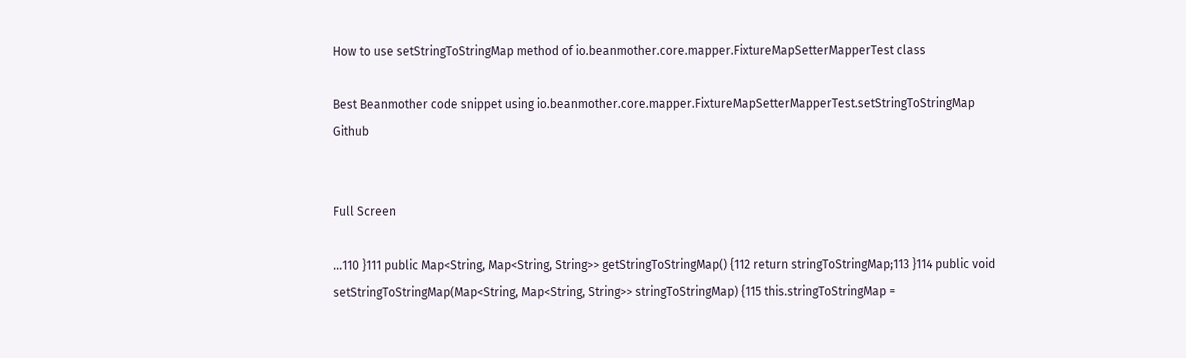How to use setStringToStringMap method of io.beanmother.core.mapper.FixtureMapSetterMapperTest class

Best Beanmother code snippet using io.beanmother.core.mapper.FixtureMapSetterMapperTest.setStringToStringMap Github


Full Screen

...110 }111 public Map<String, Map<String, String>> getStringToStringMap() {112 return stringToStringMap;113 }114 public void setStringToStringMap(Map<String, Map<String, String>> stringToStringMap) {115 this.stringToStringMap =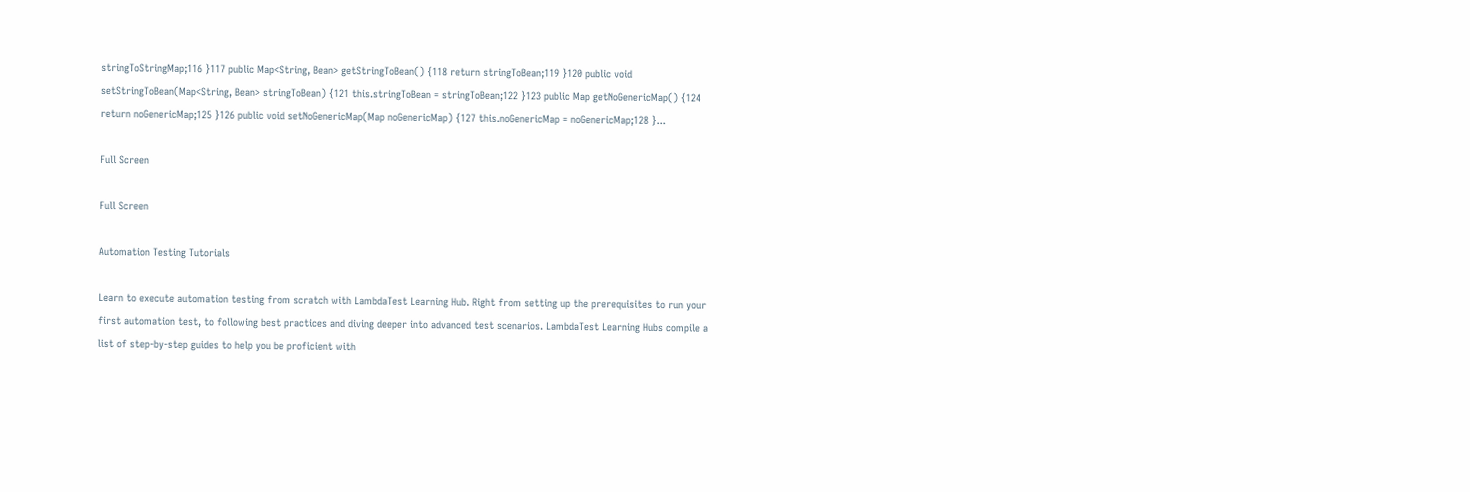stringToStringMap;116 }117 public Map<String, Bean> getStringToBean() {118 return stringToBean;119 }120 public void setStringToBean(Map<String, Bean> stringToBean) {121 this.stringToBean = stringToBean;122 }123 public Map getNoGenericMap() {124 return noGenericMap;125 }126 public void setNoGenericMap(Map noGenericMap) {127 this.noGenericMap = noGenericMap;128 }...

Full Screen

Full Screen

Automation Testing Tutorials

Learn to execute automation testing from scratch with LambdaTest Learning Hub. Right from setting up the prerequisites to run your first automation test, to following best practices and diving deeper into advanced test scenarios. LambdaTest Learning Hubs compile a list of step-by-step guides to help you be proficient with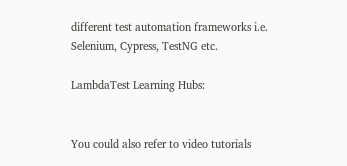different test automation frameworks i.e. Selenium, Cypress, TestNG etc.

LambdaTest Learning Hubs:


You could also refer to video tutorials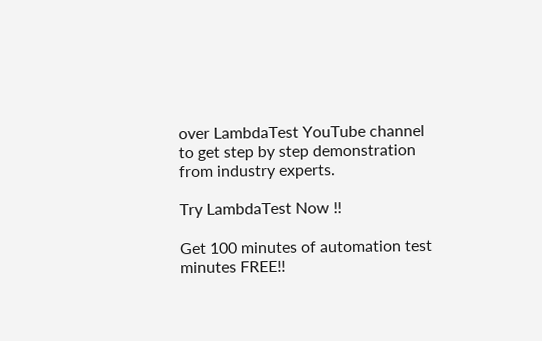over LambdaTest YouTube channel to get step by step demonstration from industry experts.

Try LambdaTest Now !!

Get 100 minutes of automation test minutes FREE!!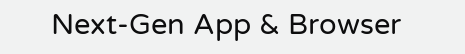Next-Gen App & Browser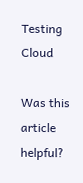Testing Cloud

Was this article helpful?